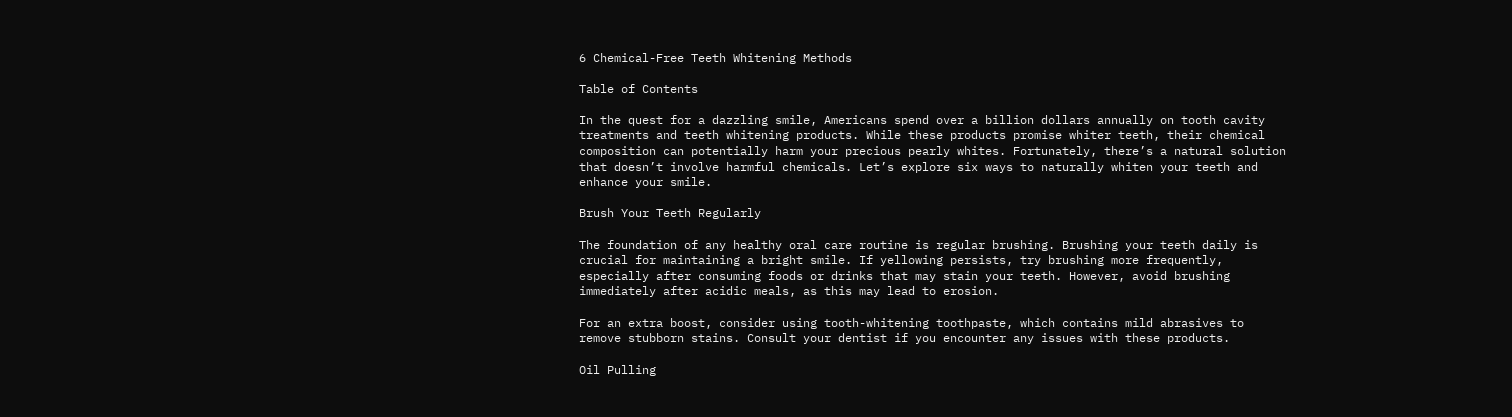6 Chemical-Free Teeth Whitening Methods

Table of Contents

In the quest for a dazzling smile, Americans spend over a billion dollars annually on tooth cavity treatments and teeth whitening products. While these products promise whiter teeth, their chemical composition can potentially harm your precious pearly whites. Fortunately, there’s a natural solution that doesn’t involve harmful chemicals. Let’s explore six ways to naturally whiten your teeth and enhance your smile.

Brush Your Teeth Regularly

The foundation of any healthy oral care routine is regular brushing. Brushing your teeth daily is crucial for maintaining a bright smile. If yellowing persists, try brushing more frequently, especially after consuming foods or drinks that may stain your teeth. However, avoid brushing immediately after acidic meals, as this may lead to erosion.

For an extra boost, consider using tooth-whitening toothpaste, which contains mild abrasives to remove stubborn stains. Consult your dentist if you encounter any issues with these products.

Oil Pulling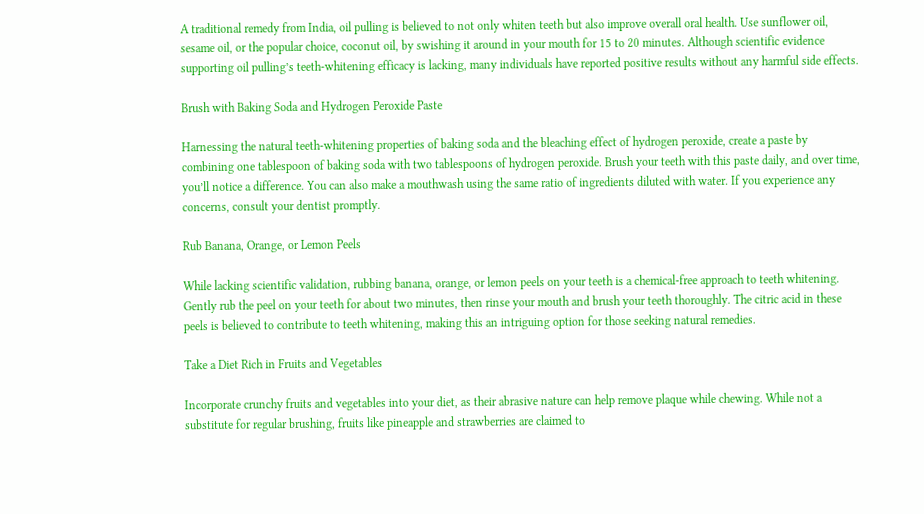A traditional remedy from India, oil pulling is believed to not only whiten teeth but also improve overall oral health. Use sunflower oil, sesame oil, or the popular choice, coconut oil, by swishing it around in your mouth for 15 to 20 minutes. Although scientific evidence supporting oil pulling’s teeth-whitening efficacy is lacking, many individuals have reported positive results without any harmful side effects.

Brush with Baking Soda and Hydrogen Peroxide Paste

Harnessing the natural teeth-whitening properties of baking soda and the bleaching effect of hydrogen peroxide, create a paste by combining one tablespoon of baking soda with two tablespoons of hydrogen peroxide. Brush your teeth with this paste daily, and over time, you’ll notice a difference. You can also make a mouthwash using the same ratio of ingredients diluted with water. If you experience any concerns, consult your dentist promptly.

Rub Banana, Orange, or Lemon Peels

While lacking scientific validation, rubbing banana, orange, or lemon peels on your teeth is a chemical-free approach to teeth whitening. Gently rub the peel on your teeth for about two minutes, then rinse your mouth and brush your teeth thoroughly. The citric acid in these peels is believed to contribute to teeth whitening, making this an intriguing option for those seeking natural remedies.

Take a Diet Rich in Fruits and Vegetables

Incorporate crunchy fruits and vegetables into your diet, as their abrasive nature can help remove plaque while chewing. While not a substitute for regular brushing, fruits like pineapple and strawberries are claimed to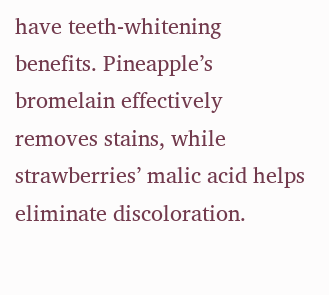have teeth-whitening benefits. Pineapple’s bromelain effectively removes stains, while strawberries’ malic acid helps eliminate discoloration.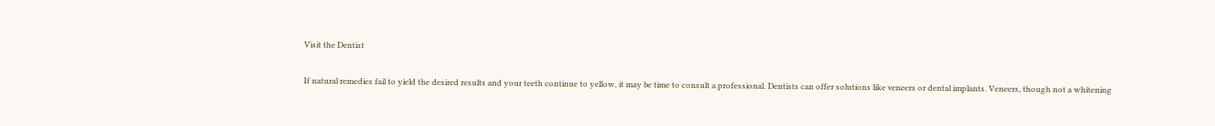Visit the Dentist

If natural remedies fail to yield the desired results and your teeth continue to yellow, it may be time to consult a professional. Dentists can offer solutions like veneers or dental implants. Veneers, though not a whitening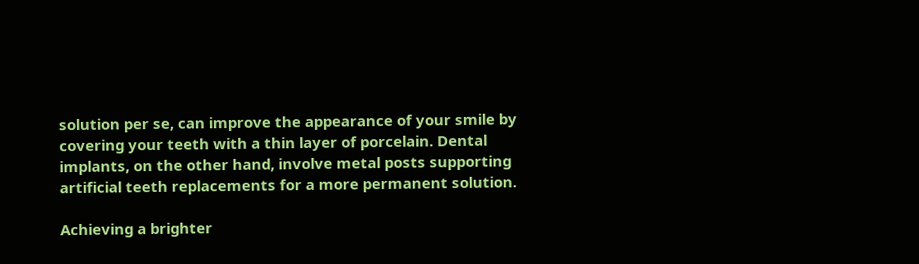solution per se, can improve the appearance of your smile by covering your teeth with a thin layer of porcelain. Dental implants, on the other hand, involve metal posts supporting artificial teeth replacements for a more permanent solution.

Achieving a brighter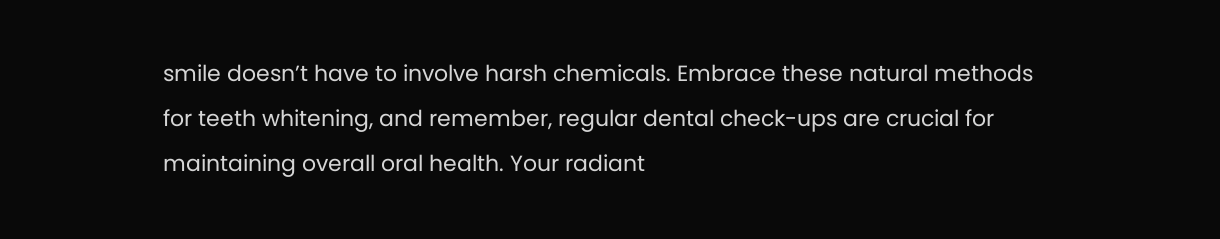smile doesn’t have to involve harsh chemicals. Embrace these natural methods for teeth whitening, and remember, regular dental check-ups are crucial for maintaining overall oral health. Your radiant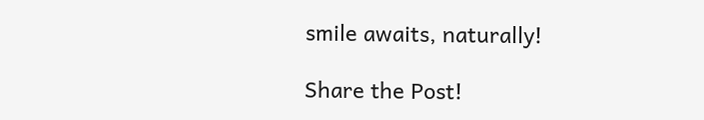smile awaits, naturally!

Share the Post!